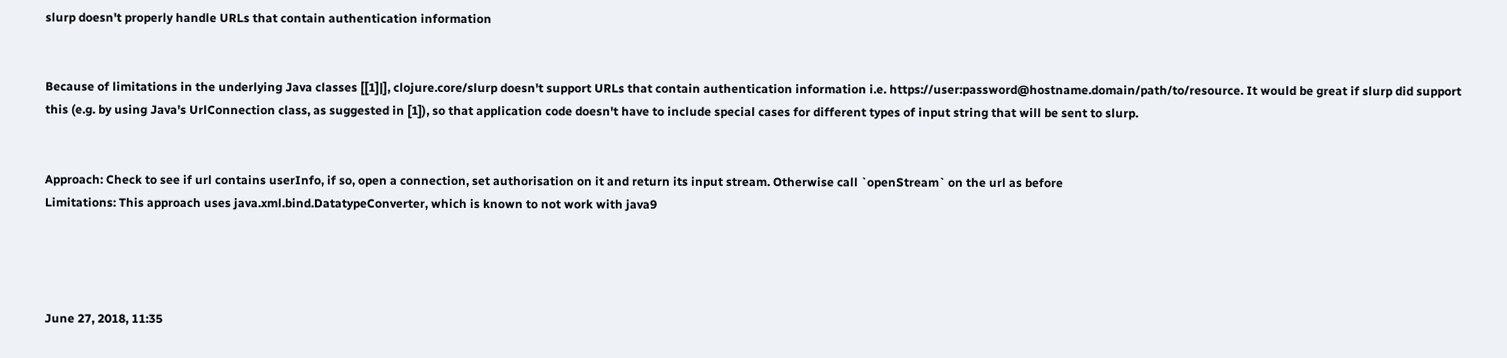slurp doesn't properly handle URLs that contain authentication information


Because of limitations in the underlying Java classes [[1]|], clojure.core/slurp doesn't support URLs that contain authentication information i.e. https://user:password@hostname.domain/path/to/resource. It would be great if slurp did support this (e.g. by using Java's UrlConnection class, as suggested in [1]), so that application code doesn't have to include special cases for different types of input string that will be sent to slurp.


Approach: Check to see if url contains userInfo, if so, open a connection, set authorisation on it and return its input stream. Otherwise call `openStream` on the url as before
Limitations: This approach uses java.xml.bind.DatatypeConverter, which is known to not work with java9




June 27, 2018, 11:35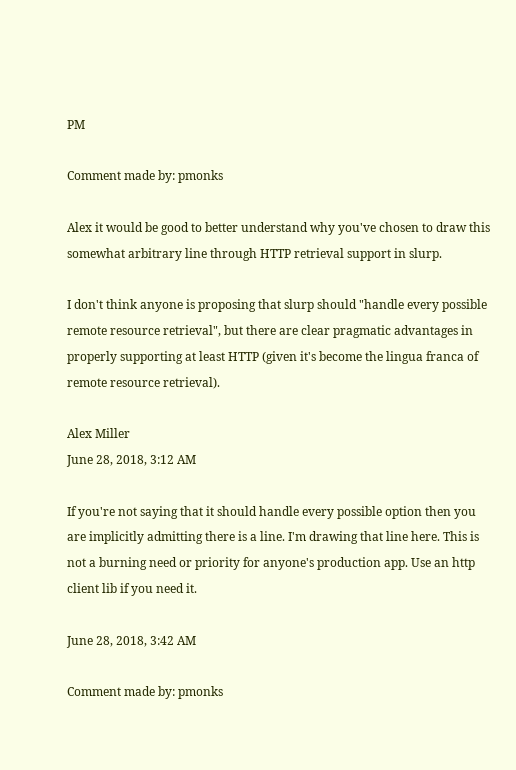PM

Comment made by: pmonks

Alex it would be good to better understand why you've chosen to draw this somewhat arbitrary line through HTTP retrieval support in slurp.

I don't think anyone is proposing that slurp should "handle every possible remote resource retrieval", but there are clear pragmatic advantages in properly supporting at least HTTP (given it's become the lingua franca of remote resource retrieval).

Alex Miller
June 28, 2018, 3:12 AM

If you're not saying that it should handle every possible option then you are implicitly admitting there is a line. I'm drawing that line here. This is not a burning need or priority for anyone's production app. Use an http client lib if you need it.

June 28, 2018, 3:42 AM

Comment made by: pmonks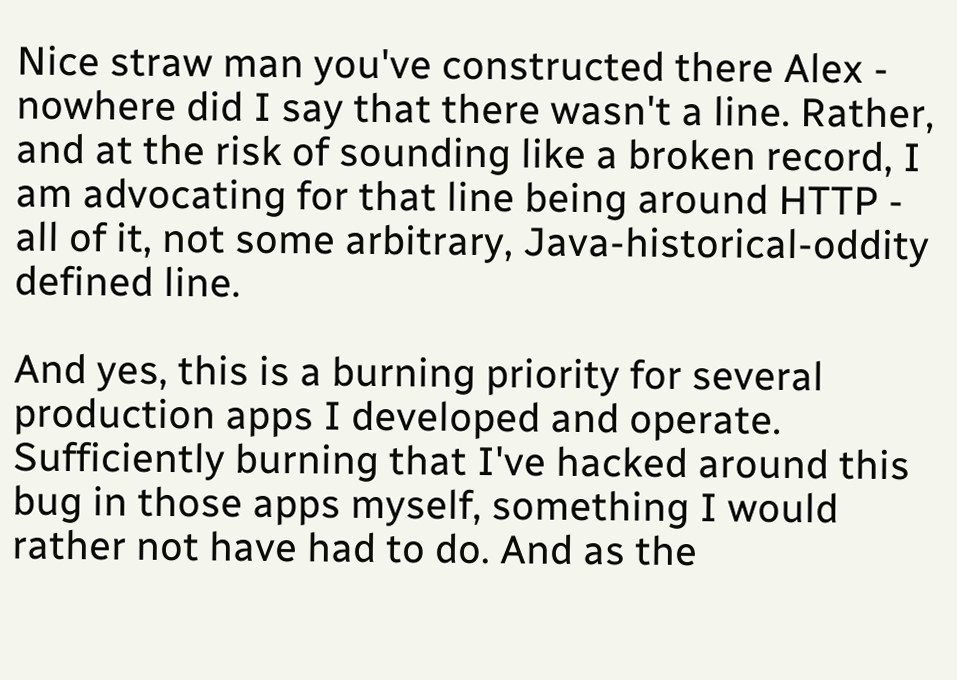Nice straw man you've constructed there Alex - nowhere did I say that there wasn't a line. Rather, and at the risk of sounding like a broken record, I am advocating for that line being around HTTP - all of it, not some arbitrary, Java-historical-oddity defined line.

And yes, this is a burning priority for several production apps I developed and operate. Sufficiently burning that I've hacked around this bug in those apps myself, something I would rather not have had to do. And as the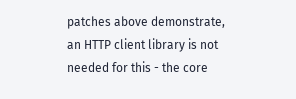patches above demonstrate, an HTTP client library is not needed for this - the core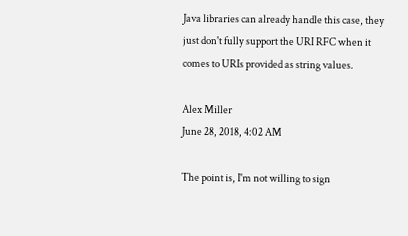Java libraries can already handle this case, they just don't fully support the URI RFC when it comes to URIs provided as string values.

Alex Miller
June 28, 2018, 4:02 AM

The point is, I'm not willing to sign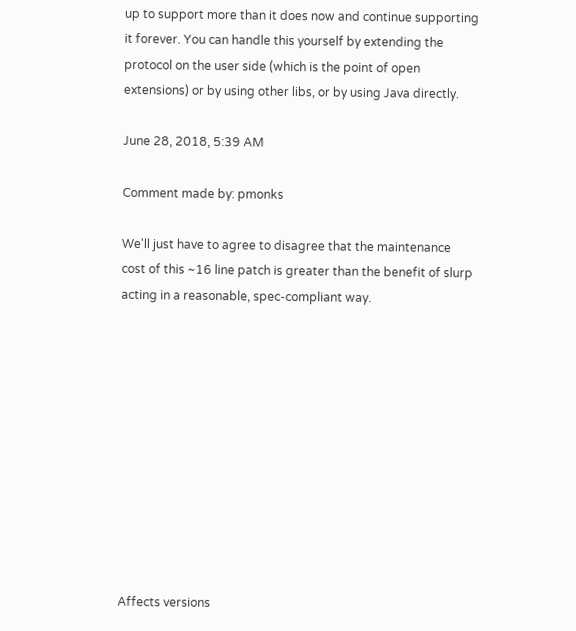up to support more than it does now and continue supporting it forever. You can handle this yourself by extending the protocol on the user side (which is the point of open extensions) or by using other libs, or by using Java directly.

June 28, 2018, 5:39 AM

Comment made by: pmonks

We'll just have to agree to disagree that the maintenance cost of this ~16 line patch is greater than the benefit of slurp acting in a reasonable, spec-compliant way.











Affects versions